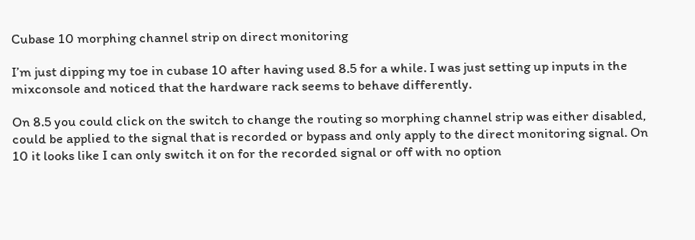Cubase 10 morphing channel strip on direct monitoring

I’m just dipping my toe in cubase 10 after having used 8.5 for a while. I was just setting up inputs in the mixconsole and noticed that the hardware rack seems to behave differently.

On 8.5 you could click on the switch to change the routing so morphing channel strip was either disabled, could be applied to the signal that is recorded or bypass and only apply to the direct monitoring signal. On 10 it looks like I can only switch it on for the recorded signal or off with no option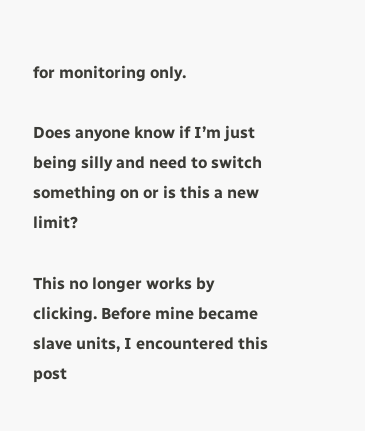for monitoring only.

Does anyone know if I’m just being silly and need to switch something on or is this a new limit?

This no longer works by clicking. Before mine became slave units, I encountered this post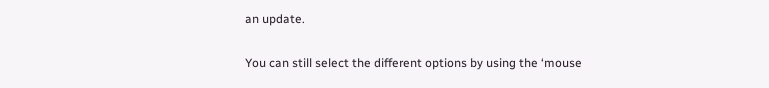an update.

You can still select the different options by using the ‘mouse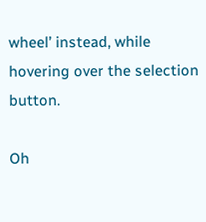wheel’ instead, while hovering over the selection button.

Oh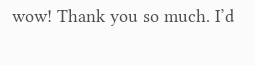wow! Thank you so much. I’d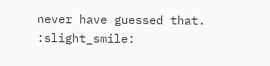never have guessed that. :slight_smile: